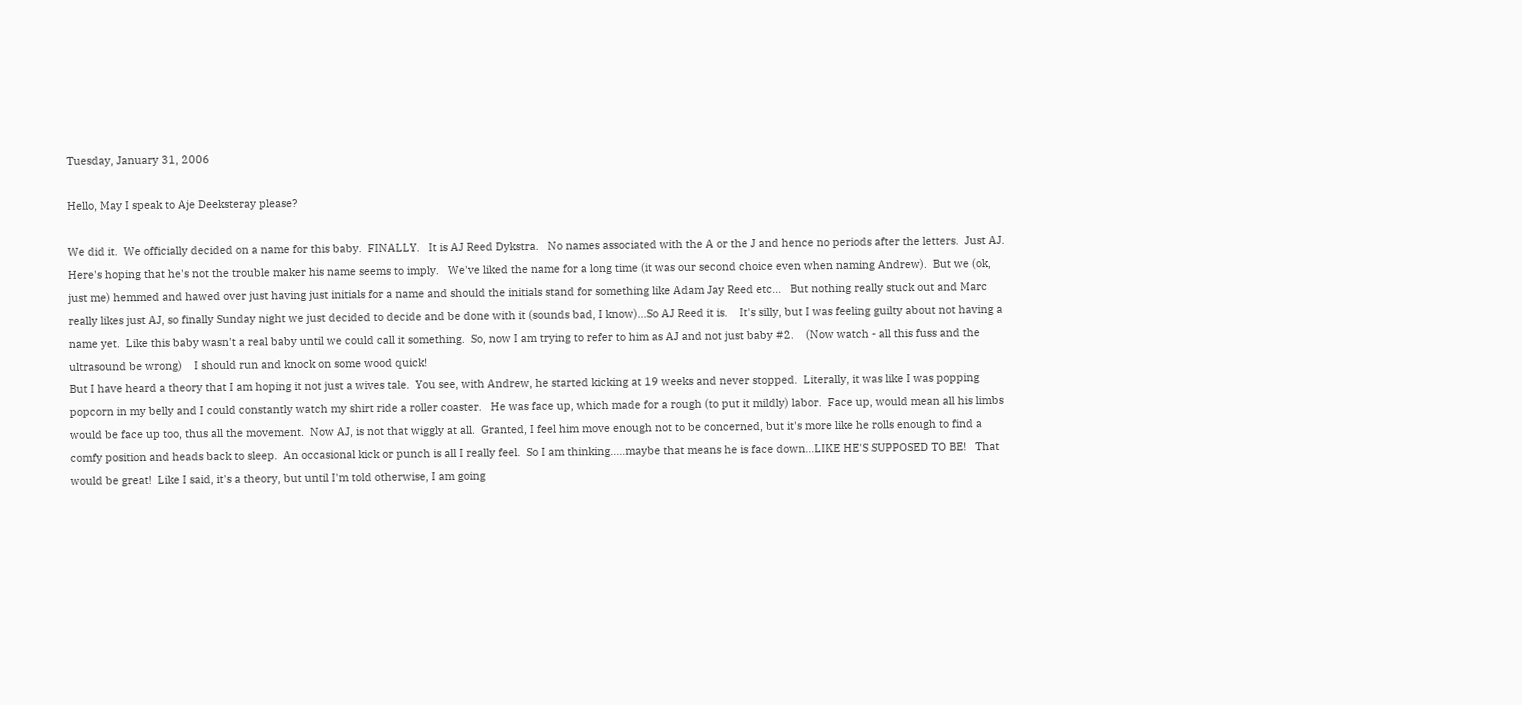Tuesday, January 31, 2006

Hello, May I speak to Aje Deeksteray please?

We did it.  We officially decided on a name for this baby.  FINALLY.   It is AJ Reed Dykstra.   No names associated with the A or the J and hence no periods after the letters.  Just AJ.   Here's hoping that he's not the trouble maker his name seems to imply.   We've liked the name for a long time (it was our second choice even when naming Andrew).  But we (ok, just me) hemmed and hawed over just having just initials for a name and should the initials stand for something like Adam Jay Reed etc...   But nothing really stuck out and Marc really likes just AJ, so finally Sunday night we just decided to decide and be done with it (sounds bad, I know)...So AJ Reed it is.    It's silly, but I was feeling guilty about not having a name yet.  Like this baby wasn't a real baby until we could call it something.  So, now I am trying to refer to him as AJ and not just baby #2.    (Now watch - all this fuss and the ultrasound be wrong)    I should run and knock on some wood quick!
But I have heard a theory that I am hoping it not just a wives tale.  You see, with Andrew, he started kicking at 19 weeks and never stopped.  Literally, it was like I was popping popcorn in my belly and I could constantly watch my shirt ride a roller coaster.   He was face up, which made for a rough (to put it mildly) labor.  Face up, would mean all his limbs would be face up too, thus all the movement.  Now AJ, is not that wiggly at all.  Granted, I feel him move enough not to be concerned, but it's more like he rolls enough to find a comfy position and heads back to sleep.  An occasional kick or punch is all I really feel.  So I am thinking.....maybe that means he is face down...LIKE HE'S SUPPOSED TO BE!   That would be great!  Like I said, it's a theory, but until I'm told otherwise, I am going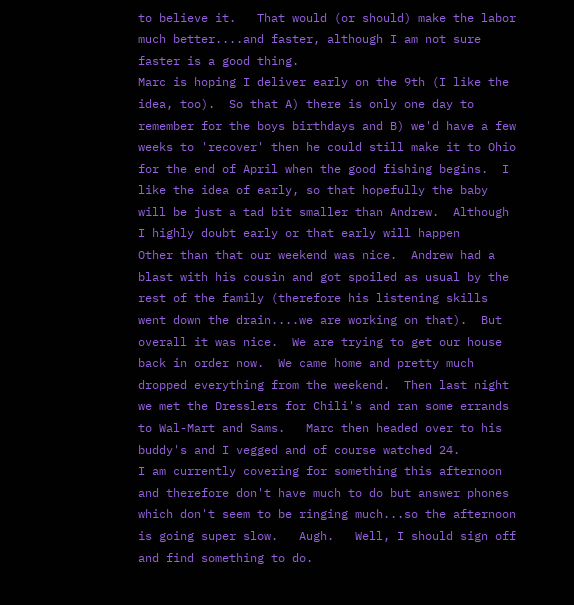to believe it.   That would (or should) make the labor much better....and faster, although I am not sure faster is a good thing.
Marc is hoping I deliver early on the 9th (I like the idea, too).  So that A) there is only one day to remember for the boys birthdays and B) we'd have a few weeks to 'recover' then he could still make it to Ohio for the end of April when the good fishing begins.  I like the idea of early, so that hopefully the baby will be just a tad bit smaller than Andrew.  Although I highly doubt early or that early will happen
Other than that our weekend was nice.  Andrew had a blast with his cousin and got spoiled as usual by the rest of the family (therefore his listening skills went down the drain....we are working on that).  But overall it was nice.  We are trying to get our house back in order now.  We came home and pretty much dropped everything from the weekend.  Then last night we met the Dresslers for Chili's and ran some errands to Wal-Mart and Sams.   Marc then headed over to his buddy's and I vegged and of course watched 24.
I am currently covering for something this afternoon and therefore don't have much to do but answer phones which don't seem to be ringing much...so the afternoon is going super slow.   Augh.   Well, I should sign off and find something to do.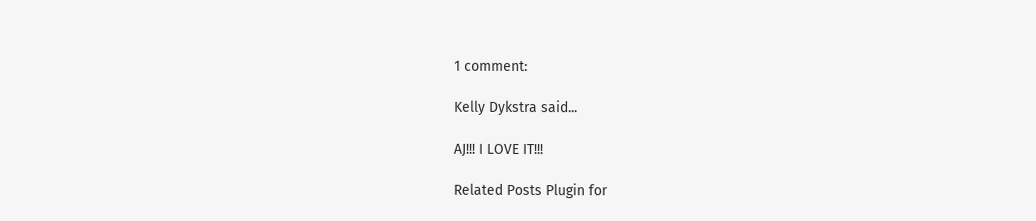1 comment:

Kelly Dykstra said...

AJ!!! I LOVE IT!!!

Related Posts Plugin for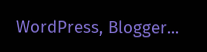WordPress, Blogger...